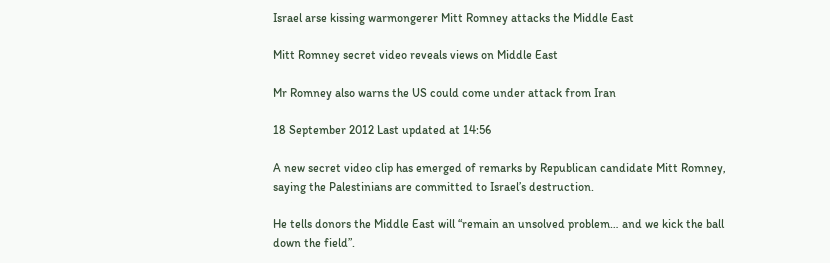Israel arse kissing warmongerer Mitt Romney attacks the Middle East

Mitt Romney secret video reveals views on Middle East

Mr Romney also warns the US could come under attack from Iran

18 September 2012 Last updated at 14:56

A new secret video clip has emerged of remarks by Republican candidate Mitt Romney, saying the Palestinians are committed to Israel’s destruction.

He tells donors the Middle East will “remain an unsolved problem… and we kick the ball down the field”.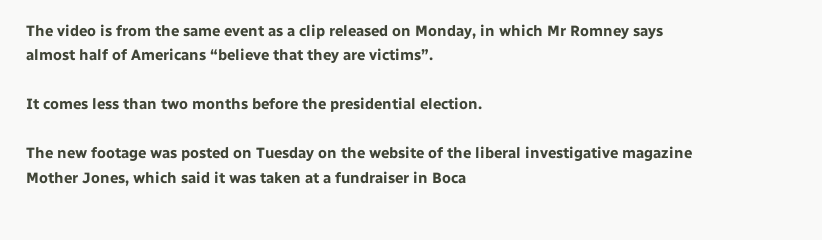The video is from the same event as a clip released on Monday, in which Mr Romney says almost half of Americans “believe that they are victims”.

It comes less than two months before the presidential election.

The new footage was posted on Tuesday on the website of the liberal investigative magazine Mother Jones, which said it was taken at a fundraiser in Boca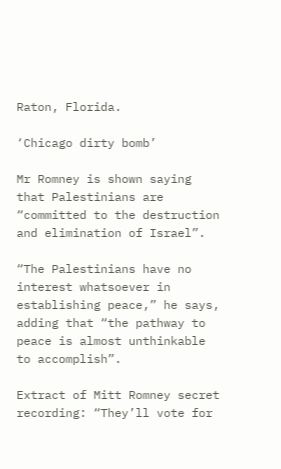Raton, Florida.

‘Chicago dirty bomb’

Mr Romney is shown saying that Palestinians are “committed to the destruction and elimination of Israel”.

“The Palestinians have no interest whatsoever in establishing peace,” he says, adding that “the pathway to peace is almost unthinkable to accomplish”.

Extract of Mitt Romney secret recording: “They’ll vote for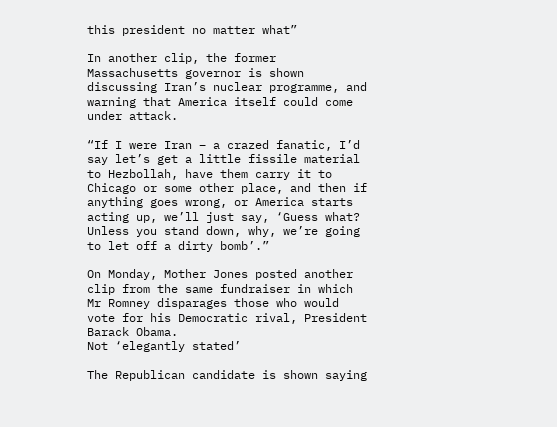this president no matter what”

In another clip, the former Massachusetts governor is shown discussing Iran’s nuclear programme, and warning that America itself could come under attack.

“If I were Iran – a crazed fanatic, I’d say let’s get a little fissile material to Hezbollah, have them carry it to Chicago or some other place, and then if anything goes wrong, or America starts acting up, we’ll just say, ‘Guess what? Unless you stand down, why, we’re going to let off a dirty bomb’.”

On Monday, Mother Jones posted another clip from the same fundraiser in which Mr Romney disparages those who would vote for his Democratic rival, President Barack Obama.
Not ‘elegantly stated’

The Republican candidate is shown saying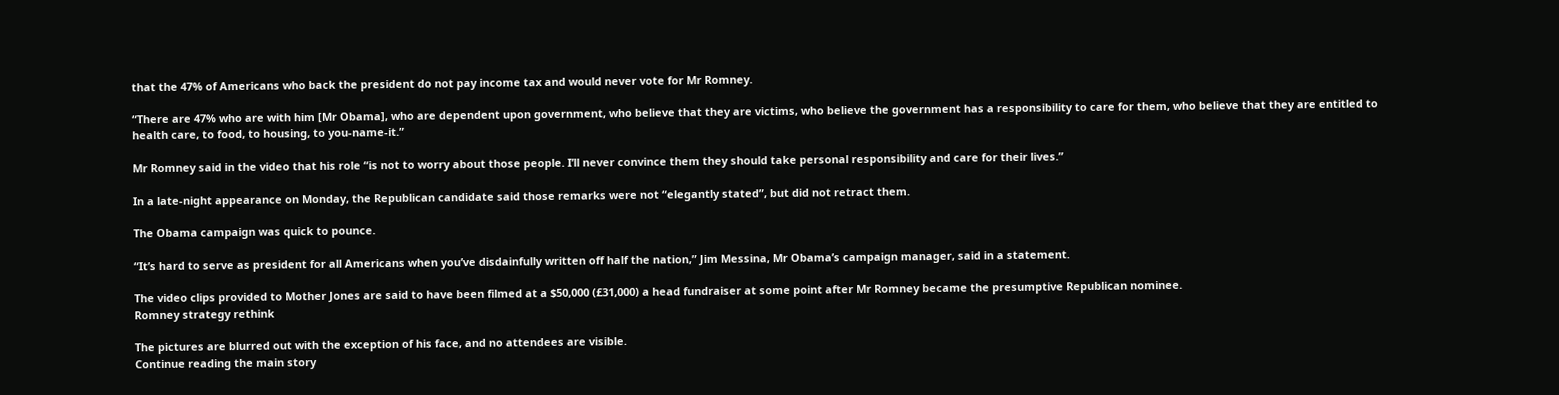that the 47% of Americans who back the president do not pay income tax and would never vote for Mr Romney.

“There are 47% who are with him [Mr Obama], who are dependent upon government, who believe that they are victims, who believe the government has a responsibility to care for them, who believe that they are entitled to health care, to food, to housing, to you-name-it.”

Mr Romney said in the video that his role “is not to worry about those people. I’ll never convince them they should take personal responsibility and care for their lives.”

In a late-night appearance on Monday, the Republican candidate said those remarks were not “elegantly stated”, but did not retract them.

The Obama campaign was quick to pounce.

“It’s hard to serve as president for all Americans when you’ve disdainfully written off half the nation,” Jim Messina, Mr Obama’s campaign manager, said in a statement.

The video clips provided to Mother Jones are said to have been filmed at a $50,000 (£31,000) a head fundraiser at some point after Mr Romney became the presumptive Republican nominee.
Romney strategy rethink

The pictures are blurred out with the exception of his face, and no attendees are visible.
Continue reading the main story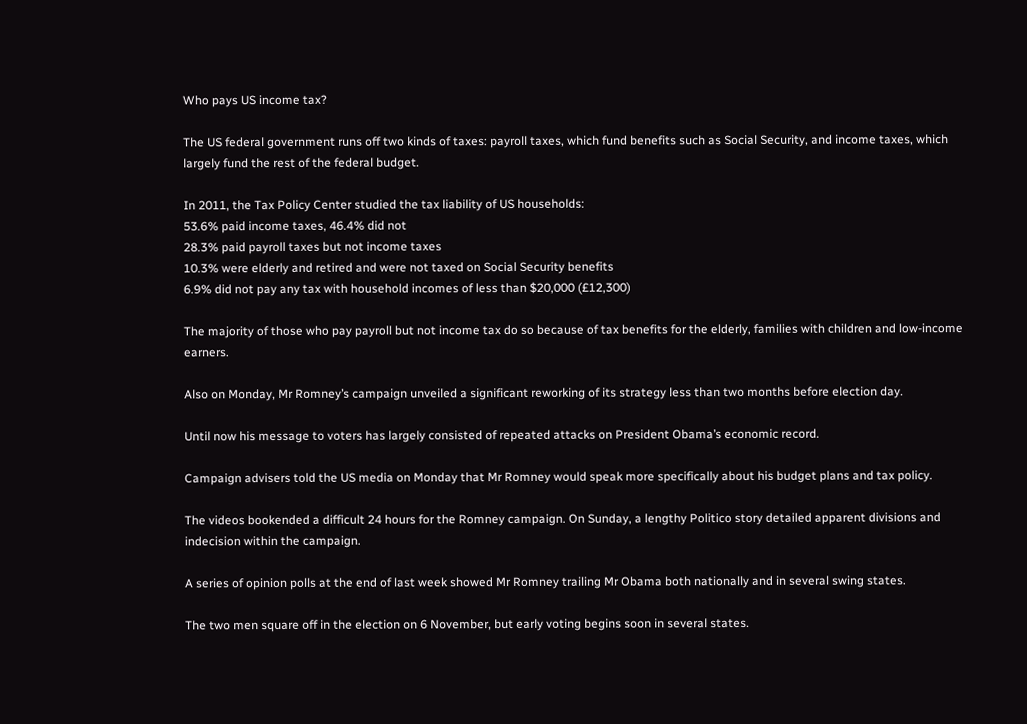Who pays US income tax?

The US federal government runs off two kinds of taxes: payroll taxes, which fund benefits such as Social Security, and income taxes, which largely fund the rest of the federal budget.

In 2011, the Tax Policy Center studied the tax liability of US households:
53.6% paid income taxes, 46.4% did not
28.3% paid payroll taxes but not income taxes
10.3% were elderly and retired and were not taxed on Social Security benefits
6.9% did not pay any tax with household incomes of less than $20,000 (£12,300)

The majority of those who pay payroll but not income tax do so because of tax benefits for the elderly, families with children and low-income earners.

Also on Monday, Mr Romney’s campaign unveiled a significant reworking of its strategy less than two months before election day.

Until now his message to voters has largely consisted of repeated attacks on President Obama’s economic record.

Campaign advisers told the US media on Monday that Mr Romney would speak more specifically about his budget plans and tax policy.

The videos bookended a difficult 24 hours for the Romney campaign. On Sunday, a lengthy Politico story detailed apparent divisions and indecision within the campaign.

A series of opinion polls at the end of last week showed Mr Romney trailing Mr Obama both nationally and in several swing states.

The two men square off in the election on 6 November, but early voting begins soon in several states.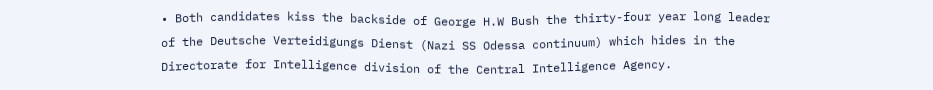• Both candidates kiss the backside of George H.W Bush the thirty-four year long leader of the Deutsche Verteidigungs Dienst (Nazi SS Odessa continuum) which hides in the Directorate for Intelligence division of the Central Intelligence Agency.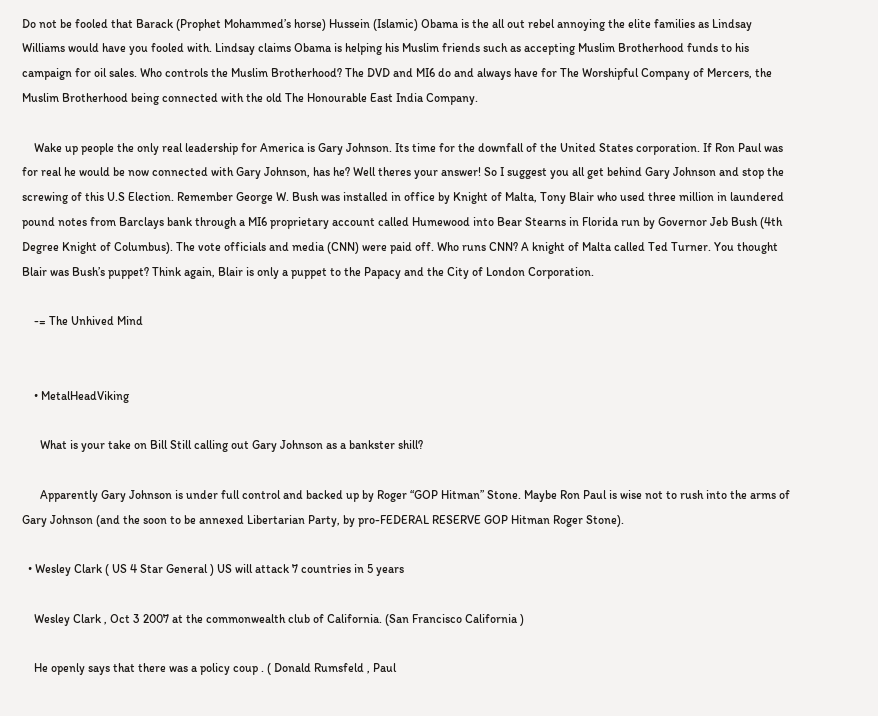Do not be fooled that Barack (Prophet Mohammed’s horse) Hussein (Islamic) Obama is the all out rebel annoying the elite families as Lindsay Williams would have you fooled with. Lindsay claims Obama is helping his Muslim friends such as accepting Muslim Brotherhood funds to his campaign for oil sales. Who controls the Muslim Brotherhood? The DVD and MI6 do and always have for The Worshipful Company of Mercers, the Muslim Brotherhood being connected with the old The Honourable East India Company.

    Wake up people the only real leadership for America is Gary Johnson. Its time for the downfall of the United States corporation. If Ron Paul was for real he would be now connected with Gary Johnson, has he? Well theres your answer! So I suggest you all get behind Gary Johnson and stop the screwing of this U.S Election. Remember George W. Bush was installed in office by Knight of Malta, Tony Blair who used three million in laundered pound notes from Barclays bank through a MI6 proprietary account called Humewood into Bear Stearns in Florida run by Governor Jeb Bush (4th Degree Knight of Columbus). The vote officials and media (CNN) were paid off. Who runs CNN? A knight of Malta called Ted Turner. You thought Blair was Bush’s puppet? Think again, Blair is only a puppet to the Papacy and the City of London Corporation.

    -= The Unhived Mind


    • MetalHeadViking

      What is your take on Bill Still calling out Gary Johnson as a bankster shill?

      Apparently Gary Johnson is under full control and backed up by Roger “GOP Hitman” Stone. Maybe Ron Paul is wise not to rush into the arms of Gary Johnson (and the soon to be annexed Libertarian Party, by pro-FEDERAL RESERVE GOP Hitman Roger Stone).

  • Wesley Clark ( US 4 Star General ) US will attack 7 countries in 5 years

    Wesley Clark , Oct 3 2007 at the commonwealth club of California. (San Francisco California )

    He openly says that there was a policy coup . ( Donald Rumsfeld , Paul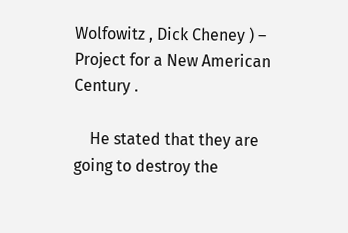Wolfowitz , Dick Cheney ) – Project for a New American Century .

    He stated that they are going to destroy the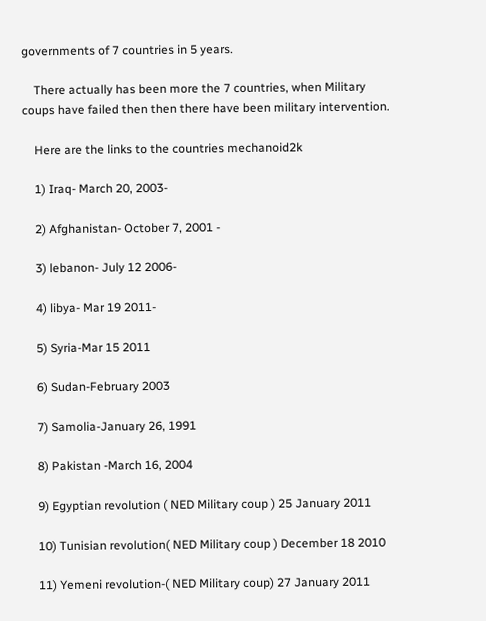governments of 7 countries in 5 years.

    There actually has been more the 7 countries, when Military coups have failed then then there have been military intervention.

    Here are the links to the countries mechanoid2k

    1) Iraq- March 20, 2003-

    2) Afghanistan- October 7, 2001 -

    3) lebanon- July 12 2006-

    4) libya- Mar 19 2011-

    5) Syria-Mar 15 2011

    6) Sudan-February 2003

    7) Samolia-January 26, 1991

    8) Pakistan -March 16, 2004

    9) Egyptian revolution ( NED Military coup ) 25 January 2011

    10) Tunisian revolution( NED Military coup ) December 18 2010

    11) Yemeni revolution-( NED Military coup) 27 January 2011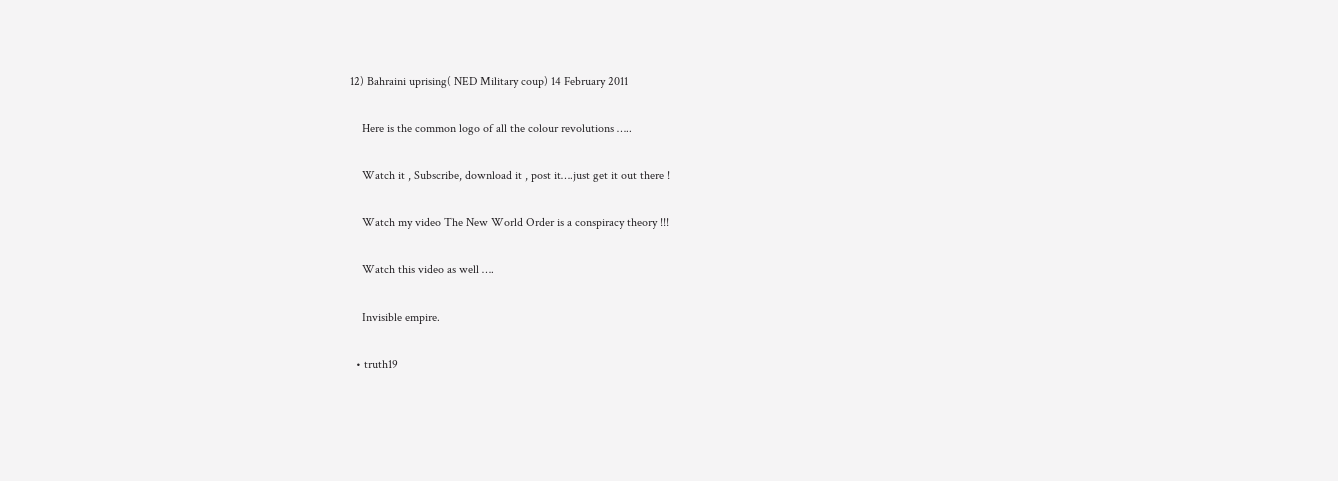12) Bahraini uprising( NED Military coup) 14 February 2011

    Here is the common logo of all the colour revolutions …..

    Watch it , Subscribe, download it , post it….just get it out there !

    Watch my video The New World Order is a conspiracy theory !!!

    Watch this video as well ….

    Invisible empire.

  • truth19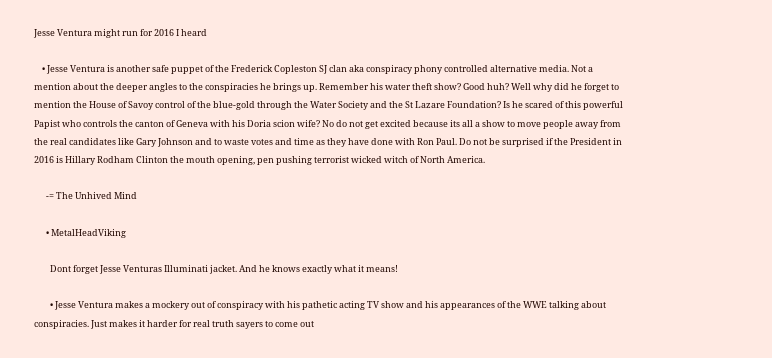Jesse Ventura might run for 2016 I heard

    • Jesse Ventura is another safe puppet of the Frederick Copleston SJ clan aka conspiracy phony controlled alternative media. Not a mention about the deeper angles to the conspiracies he brings up. Remember his water theft show? Good huh? Well why did he forget to mention the House of Savoy control of the blue-gold through the Water Society and the St Lazare Foundation? Is he scared of this powerful Papist who controls the canton of Geneva with his Doria scion wife? No do not get excited because its all a show to move people away from the real candidates like Gary Johnson and to waste votes and time as they have done with Ron Paul. Do not be surprised if the President in 2016 is Hillary Rodham Clinton the mouth opening, pen pushing terrorist wicked witch of North America.

      -= The Unhived Mind

      • MetalHeadViking

        Dont forget Jesse Venturas Illuminati jacket. And he knows exactly what it means!

        • Jesse Ventura makes a mockery out of conspiracy with his pathetic acting TV show and his appearances of the WWE talking about conspiracies. Just makes it harder for real truth sayers to come out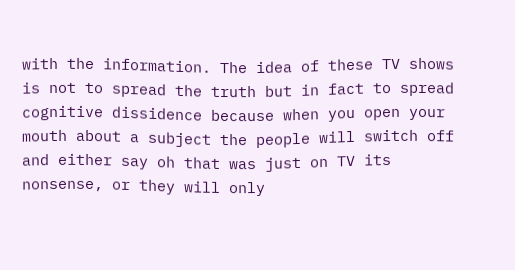with the information. The idea of these TV shows is not to spread the truth but in fact to spread cognitive dissidence because when you open your mouth about a subject the people will switch off and either say oh that was just on TV its nonsense, or they will only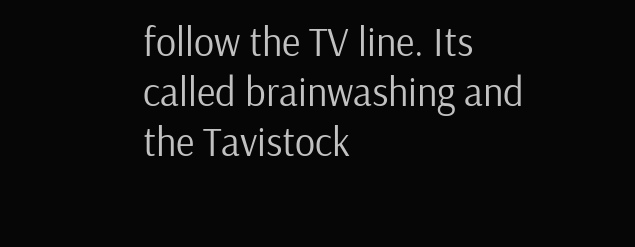follow the TV line. Its called brainwashing and the Tavistock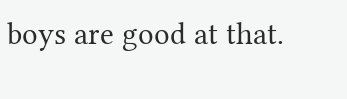boys are good at that.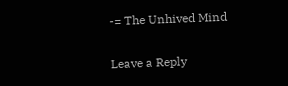-= The Unhived Mind

Leave a Reply